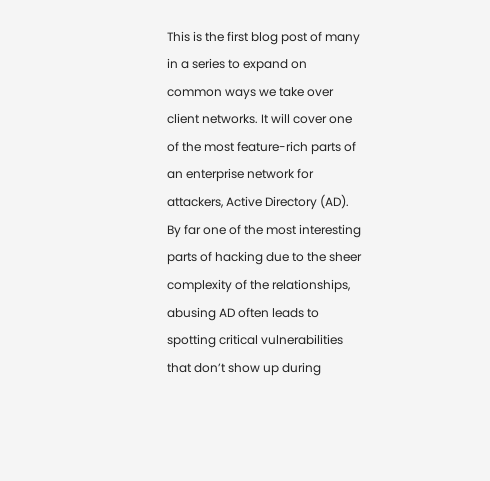This is the first blog post of many in a series to expand on common ways we take over client networks. It will cover one of the most feature-rich parts of an enterprise network for attackers, Active Directory (AD). By far one of the most interesting parts of hacking due to the sheer complexity of the relationships, abusing AD often leads to spotting critical vulnerabilities that don’t show up during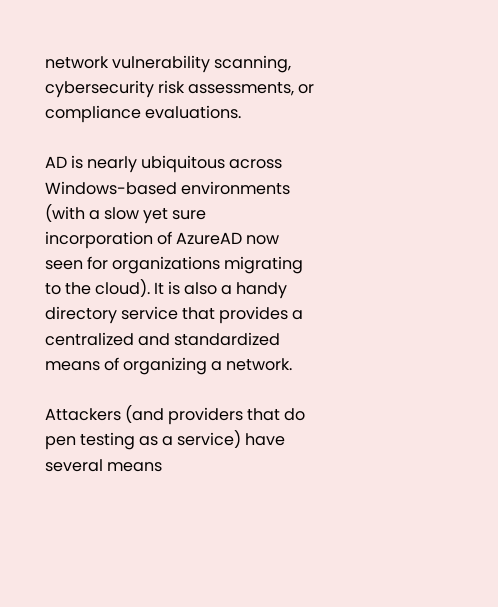network vulnerability scanning, cybersecurity risk assessments, or compliance evaluations.

AD is nearly ubiquitous across Windows-based environments (with a slow yet sure incorporation of AzureAD now seen for organizations migrating to the cloud). It is also a handy directory service that provides a centralized and standardized means of organizing a network.

Attackers (and providers that do pen testing as a service) have several means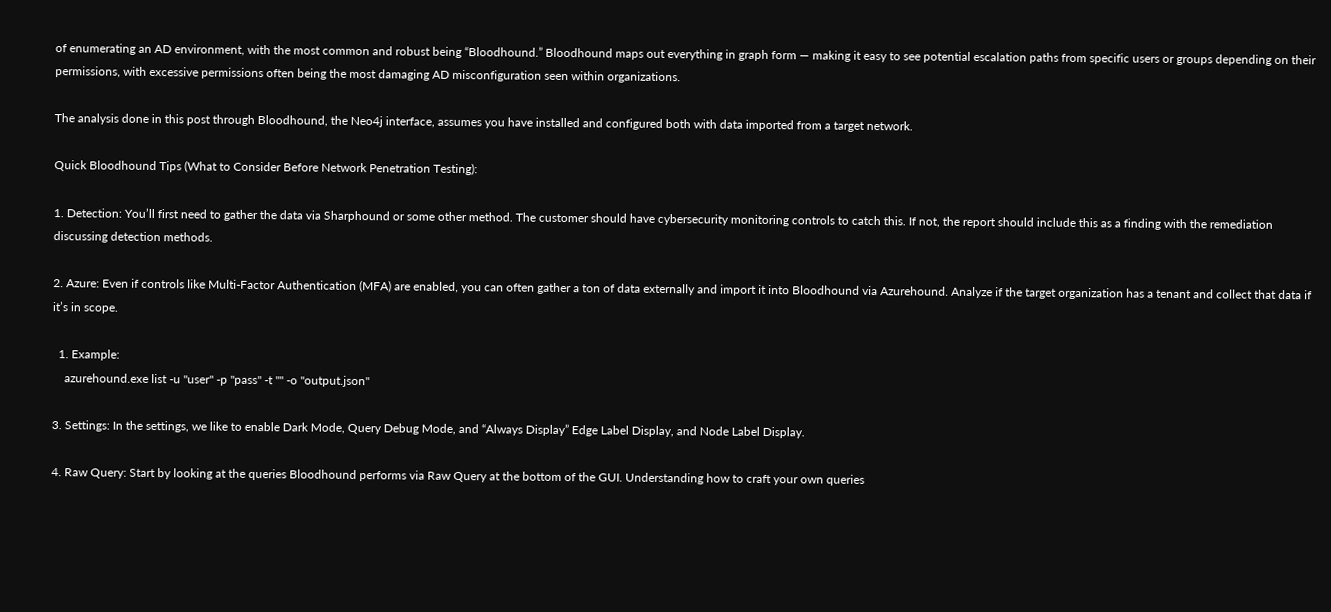of enumerating an AD environment, with the most common and robust being “Bloodhound.” Bloodhound maps out everything in graph form — making it easy to see potential escalation paths from specific users or groups depending on their permissions, with excessive permissions often being the most damaging AD misconfiguration seen within organizations.

The analysis done in this post through Bloodhound, the Neo4j interface, assumes you have installed and configured both with data imported from a target network.

Quick Bloodhound Tips (What to Consider Before Network Penetration Testing):

1. Detection: You’ll first need to gather the data via Sharphound or some other method. The customer should have cybersecurity monitoring controls to catch this. If not, the report should include this as a finding with the remediation discussing detection methods.

2. Azure: Even if controls like Multi-Factor Authentication (MFA) are enabled, you can often gather a ton of data externally and import it into Bloodhound via Azurehound. Analyze if the target organization has a tenant and collect that data if it’s in scope.

  1. Example:
    azurehound.exe list -u "user" -p "pass" -t "" -o "output.json"

3. Settings: In the settings, we like to enable Dark Mode, Query Debug Mode, and “Always Display” Edge Label Display, and Node Label Display.

4. Raw Query: Start by looking at the queries Bloodhound performs via Raw Query at the bottom of the GUI. Understanding how to craft your own queries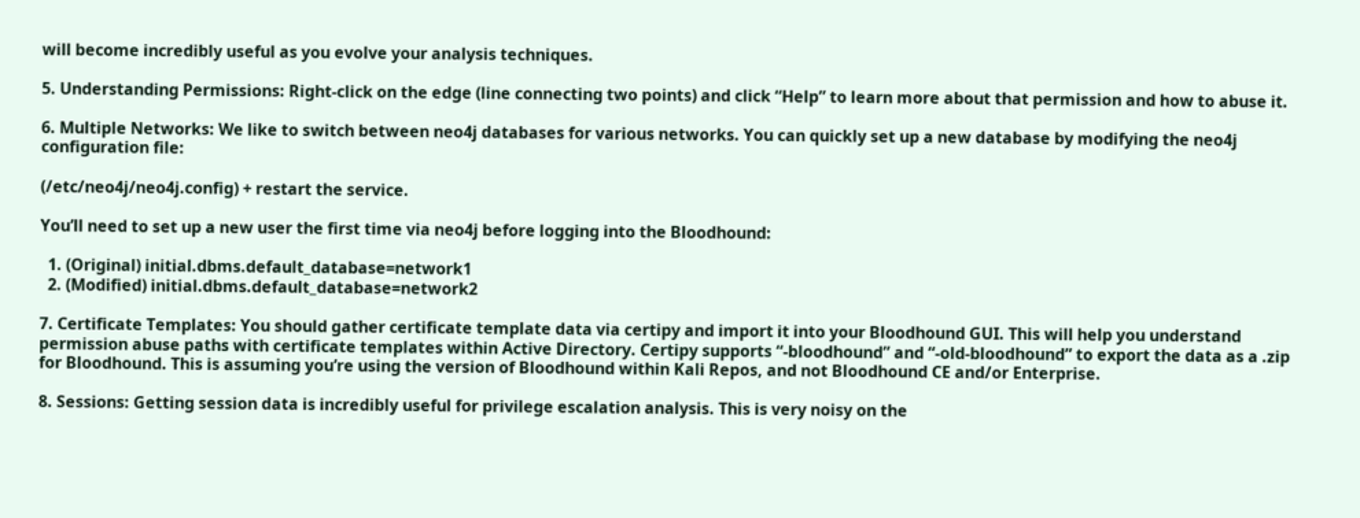will become incredibly useful as you evolve your analysis techniques.

5. Understanding Permissions: Right-click on the edge (line connecting two points) and click “Help” to learn more about that permission and how to abuse it.

6. Multiple Networks: We like to switch between neo4j databases for various networks. You can quickly set up a new database by modifying the neo4j configuration file:

(/etc/neo4j/neo4j.config) + restart the service.

You’ll need to set up a new user the first time via neo4j before logging into the Bloodhound:

  1. (Original) initial.dbms.default_database=network1
  2. (Modified) initial.dbms.default_database=network2

7. Certificate Templates: You should gather certificate template data via certipy and import it into your Bloodhound GUI. This will help you understand permission abuse paths with certificate templates within Active Directory. Certipy supports “-bloodhound” and “-old-bloodhound” to export the data as a .zip for Bloodhound. This is assuming you’re using the version of Bloodhound within Kali Repos, and not Bloodhound CE and/or Enterprise.

8. Sessions: Getting session data is incredibly useful for privilege escalation analysis. This is very noisy on the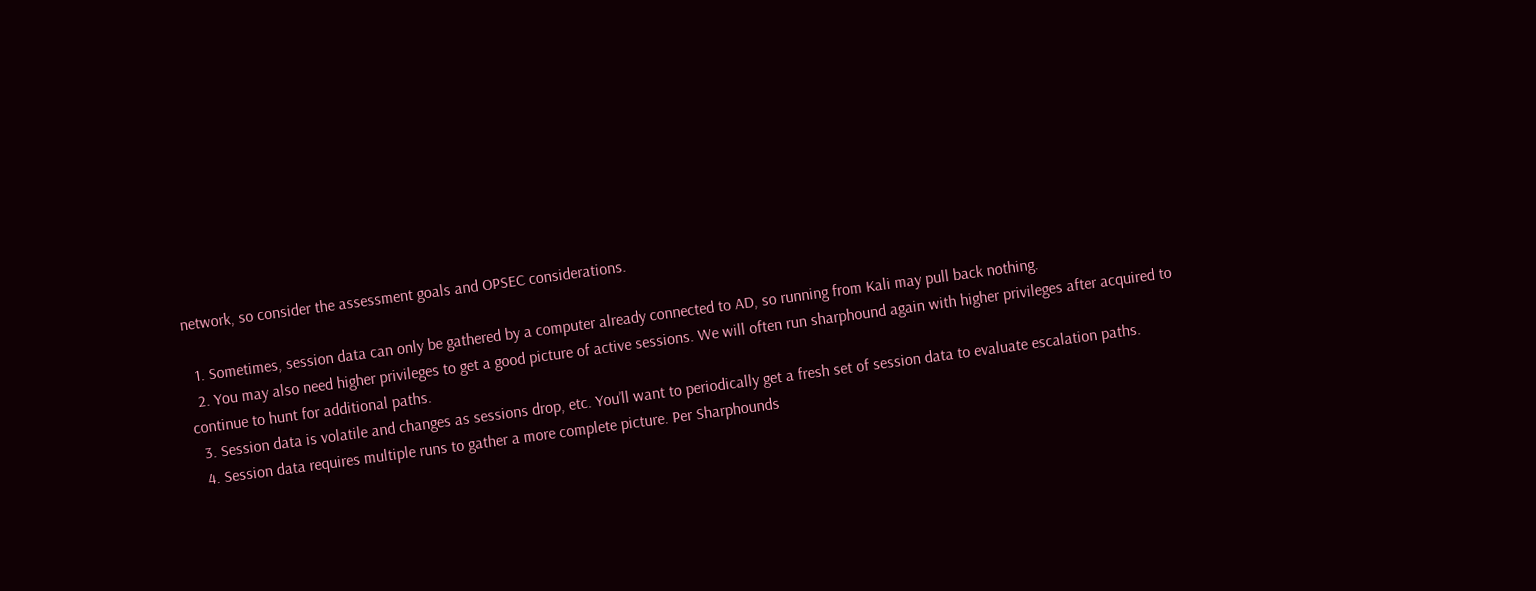network, so consider the assessment goals and OPSEC considerations.

  1. Sometimes, session data can only be gathered by a computer already connected to AD, so running from Kali may pull back nothing.
  2. You may also need higher privileges to get a good picture of active sessions. We will often run sharphound again with higher privileges after acquired to continue to hunt for additional paths.
  3. Session data is volatile and changes as sessions drop, etc. You’ll want to periodically get a fresh set of session data to evaluate escalation paths.
  4. Session data requires multiple runs to gather a more complete picture. Per Sharphounds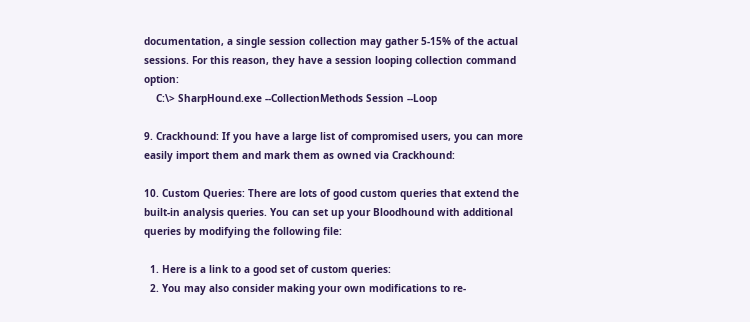documentation, a single session collection may gather 5-15% of the actual sessions. For this reason, they have a session looping collection command option:
    C:\> SharpHound.exe --CollectionMethods Session --Loop

9. Crackhound: If you have a large list of compromised users, you can more easily import them and mark them as owned via Crackhound:

10. Custom Queries: There are lots of good custom queries that extend the built-in analysis queries. You can set up your Bloodhound with additional queries by modifying the following file:

  1. Here is a link to a good set of custom queries:
  2. You may also consider making your own modifications to re-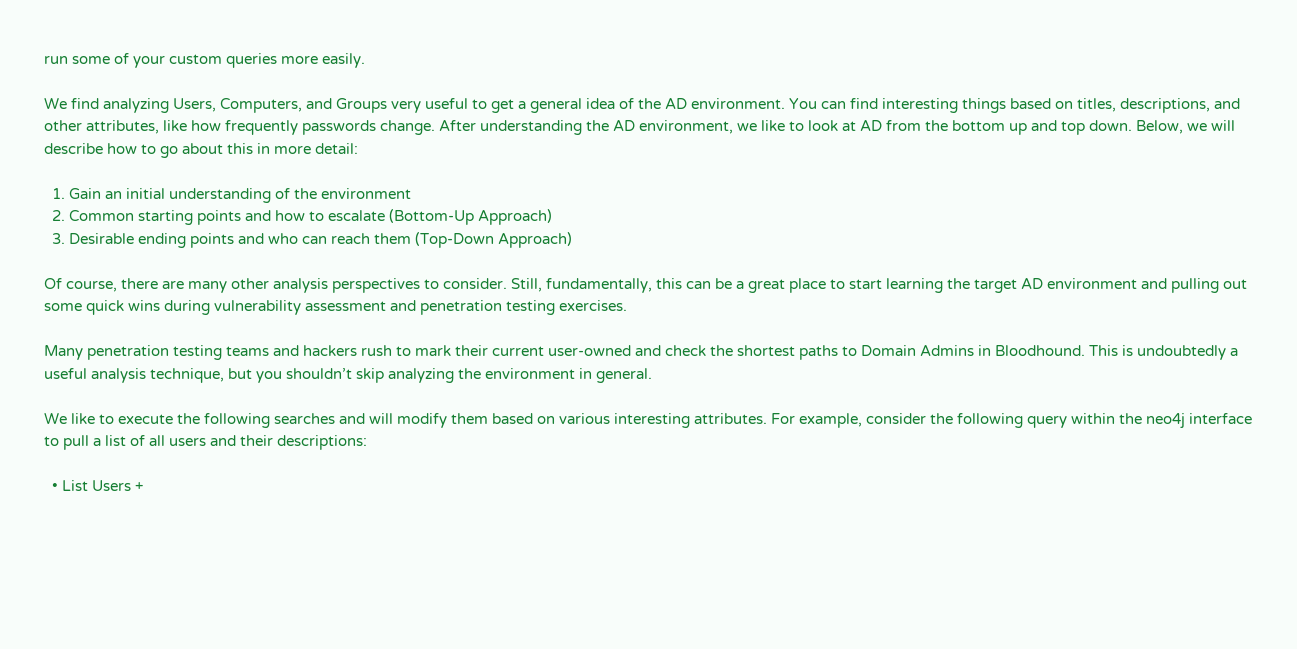run some of your custom queries more easily.

We find analyzing Users, Computers, and Groups very useful to get a general idea of the AD environment. You can find interesting things based on titles, descriptions, and other attributes, like how frequently passwords change. After understanding the AD environment, we like to look at AD from the bottom up and top down. Below, we will describe how to go about this in more detail:

  1. Gain an initial understanding of the environment
  2. Common starting points and how to escalate (Bottom-Up Approach)
  3. Desirable ending points and who can reach them (Top-Down Approach)

Of course, there are many other analysis perspectives to consider. Still, fundamentally, this can be a great place to start learning the target AD environment and pulling out some quick wins during vulnerability assessment and penetration testing exercises.

Many penetration testing teams and hackers rush to mark their current user-owned and check the shortest paths to Domain Admins in Bloodhound. This is undoubtedly a useful analysis technique, but you shouldn’t skip analyzing the environment in general.

We like to execute the following searches and will modify them based on various interesting attributes. For example, consider the following query within the neo4j interface to pull a list of all users and their descriptions:

  • List Users +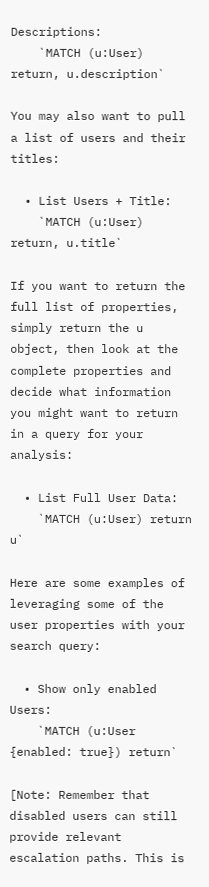Descriptions:
    `MATCH (u:User) return, u.description`

You may also want to pull a list of users and their titles:

  • List Users + Title:
    `MATCH (u:User) return, u.title`

If you want to return the full list of properties, simply return the u object, then look at the complete properties and decide what information you might want to return in a query for your analysis:

  • List Full User Data:
    `MATCH (u:User) return u`

Here are some examples of leveraging some of the user properties with your search query:

  • Show only enabled Users:
    `MATCH (u:User {enabled: true}) return`

[Note: Remember that disabled users can still provide relevant escalation paths. This is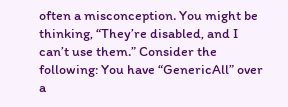often a misconception. You might be thinking, “They’re disabled, and I can’t use them.” Consider the following: You have “GenericAll” over a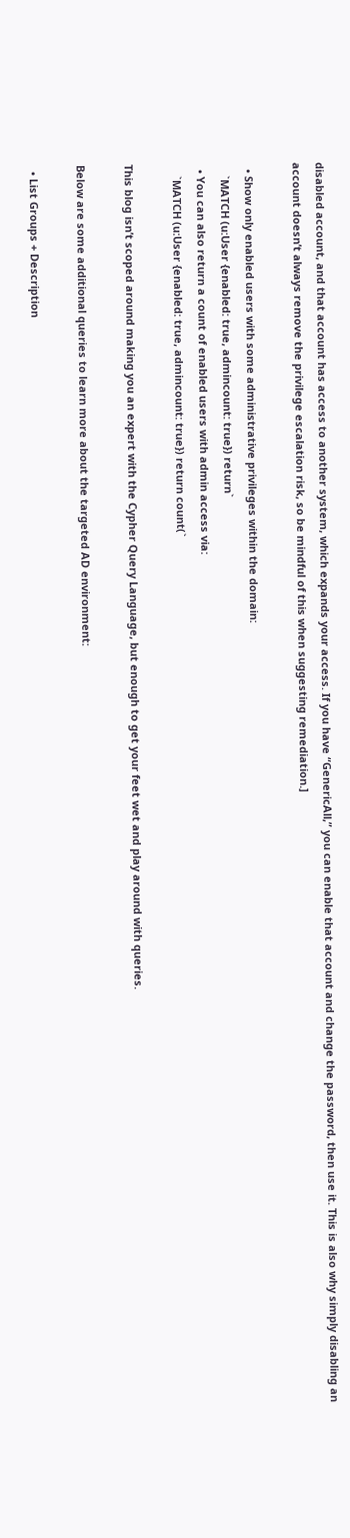disabled account, and that account has access to another system, which expands your access. If you have “GenericAll,” you can enable that account and change the password, then use it. This is also why simply disabling an account doesn’t always remove the privilege escalation risk, so be mindful of this when suggesting remediation.]

  • Show only enabled users with some administrative privileges within the domain:
    `MATCH (u:User {enabled: true, admincount: true}) return`
  • You can also return a count of enabled users with admin access via:
    `MATCH (u:User {enabled: true, admincount: true}) return count(`

This blog isn’t scoped around making you an expert with the Cypher Query Language, but enough to get your feet wet and play around with queries.

Below are some additional queries to learn more about the targeted AD environment:

  • List Groups + Description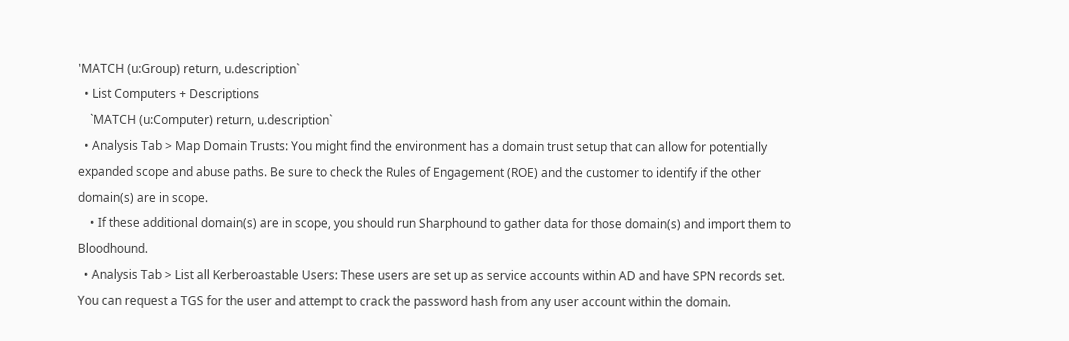'MATCH (u:Group) return, u.description`
  • List Computers + Descriptions
    `MATCH (u:Computer) return, u.description`
  • Analysis Tab > Map Domain Trusts: You might find the environment has a domain trust setup that can allow for potentially expanded scope and abuse paths. Be sure to check the Rules of Engagement (ROE) and the customer to identify if the other domain(s) are in scope.
    • If these additional domain(s) are in scope, you should run Sharphound to gather data for those domain(s) and import them to Bloodhound.
  • Analysis Tab > List all Kerberoastable Users: These users are set up as service accounts within AD and have SPN records set. You can request a TGS for the user and attempt to crack the password hash from any user account within the domain.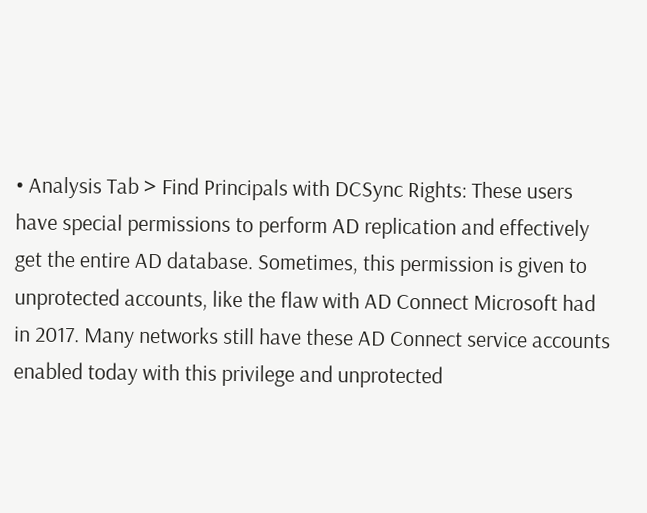• Analysis Tab > Find Principals with DCSync Rights: These users have special permissions to perform AD replication and effectively get the entire AD database. Sometimes, this permission is given to unprotected accounts, like the flaw with AD Connect Microsoft had in 2017. Many networks still have these AD Connect service accounts enabled today with this privilege and unprotected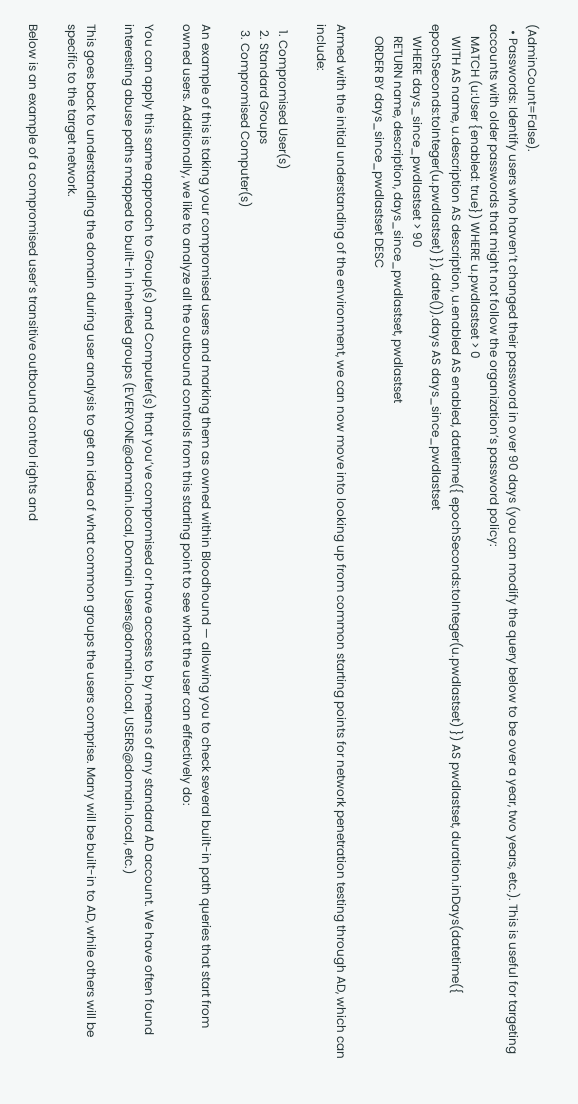(AdminCount=False).
  • Passwords: Identify users who haven’t changed their password in over 90 days (you can modify the query below to be over a year, two years, etc.). This is useful for targeting accounts with older passwords that might not follow the organization’s password policy:
    MATCH (u:User {enabled: true}) WHERE u.pwdlastset > 0
    WITH AS name, u.description AS description, u.enabled AS enabled, datetime({ epochSeconds:toInteger(u.pwdlastset) }) AS pwdlastset, duration.inDays(datetime({ epochSeconds:toInteger(u.pwdlastset) }), date()).days AS days_since_pwdlastset
    WHERE days_since_pwdlastset > 90
    RETURN name, description, days_since_pwdlastset, pwdlastset
    ORDER BY days_since_pwdlastset DESC

Armed with the initial understanding of the environment, we can now move into looking up from common starting points for network penetration testing through AD, which can include:

  1. Compromised User(s)
  2. Standard Groups
  3. Compromised Computer(s)

An example of this is taking your compromised users and marking them as owned within Bloodhound — allowing you to check several built-in path queries that start from owned users. Additionally, we like to analyze all the outbound controls from this starting point to see what the user can effectively do:

You can apply this same approach to Group(s) and Computer(s) that you’ve compromised or have access to by means of any standard AD account. We have often found interesting abuse paths mapped to built-in inherited groups (EVERYONE@domain.local, Domain Users@domain.local, USERS@domain.local, etc.)

This goes back to understanding the domain during user analysis to get an idea of what common groups the users comprise. Many will be built-in to AD, while others will be specific to the target network.

Below is an example of a compromised user’s transitive outbound control rights and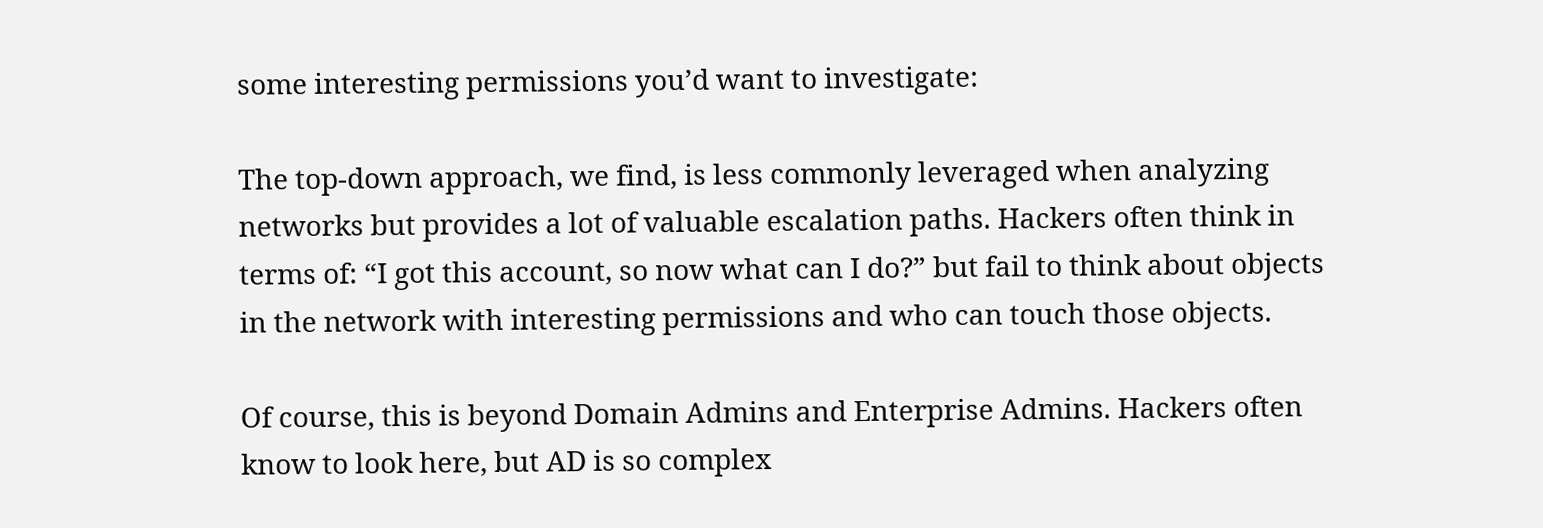some interesting permissions you’d want to investigate:

The top-down approach, we find, is less commonly leveraged when analyzing networks but provides a lot of valuable escalation paths. Hackers often think in terms of: “I got this account, so now what can I do?” but fail to think about objects in the network with interesting permissions and who can touch those objects.

Of course, this is beyond Domain Admins and Enterprise Admins. Hackers often know to look here, but AD is so complex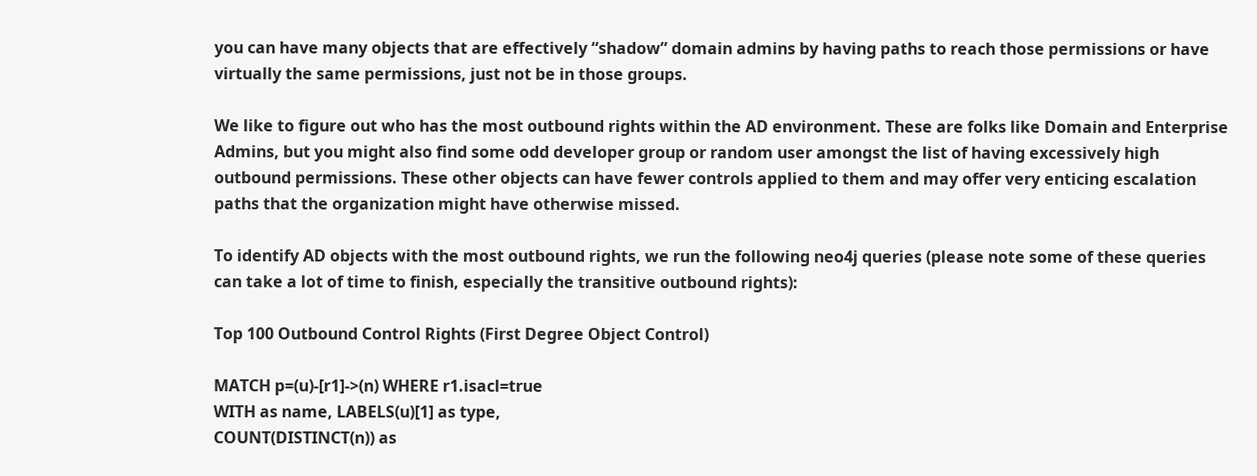you can have many objects that are effectively “shadow” domain admins by having paths to reach those permissions or have virtually the same permissions, just not be in those groups.

We like to figure out who has the most outbound rights within the AD environment. These are folks like Domain and Enterprise Admins, but you might also find some odd developer group or random user amongst the list of having excessively high outbound permissions. These other objects can have fewer controls applied to them and may offer very enticing escalation paths that the organization might have otherwise missed.

To identify AD objects with the most outbound rights, we run the following neo4j queries (please note some of these queries can take a lot of time to finish, especially the transitive outbound rights):

Top 100 Outbound Control Rights (First Degree Object Control)

MATCH p=(u)-[r1]->(n) WHERE r1.isacl=true
WITH as name, LABELS(u)[1] as type,
COUNT(DISTINCT(n)) as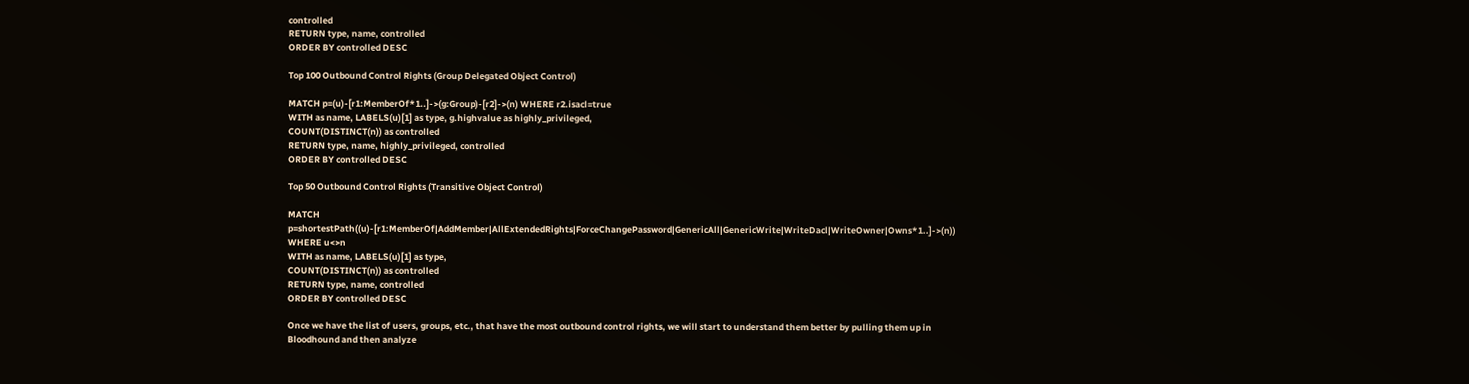controlled
RETURN type, name, controlled
ORDER BY controlled DESC

Top 100 Outbound Control Rights (Group Delegated Object Control)

MATCH p=(u)-[r1:MemberOf*1..]->(g:Group)-[r2]->(n) WHERE r2.isacl=true
WITH as name, LABELS(u)[1] as type, g.highvalue as highly_privileged,
COUNT(DISTINCT(n)) as controlled
RETURN type, name, highly_privileged, controlled
ORDER BY controlled DESC

Top 50 Outbound Control Rights (Transitive Object Control)

MATCH p=shortestPath((u)-[r1:MemberOf|AddMember|AllExtendedRights|ForceChangePassword|GenericAll|GenericWrite|WriteDacl|WriteOwner|Owns*1..]->(n))
WHERE u<>n
WITH as name, LABELS(u)[1] as type,
COUNT(DISTINCT(n)) as controlled
RETURN type, name, controlled
ORDER BY controlled DESC

Once we have the list of users, groups, etc., that have the most outbound control rights, we will start to understand them better by pulling them up in Bloodhound and then analyze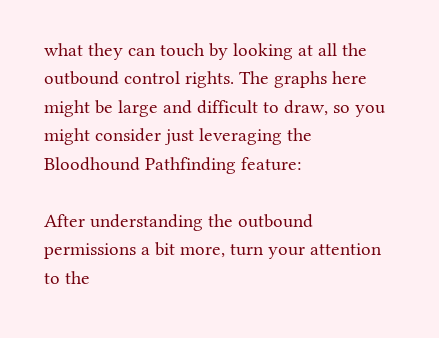what they can touch by looking at all the outbound control rights. The graphs here might be large and difficult to draw, so you might consider just leveraging the Bloodhound Pathfinding feature:

After understanding the outbound permissions a bit more, turn your attention to the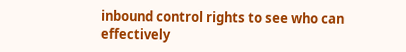inbound control rights to see who can effectively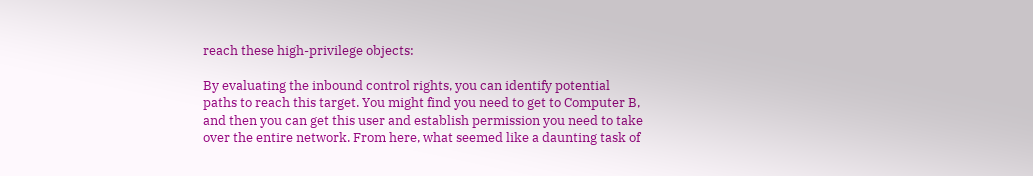reach these high-privilege objects:

By evaluating the inbound control rights, you can identify potential paths to reach this target. You might find you need to get to Computer B, and then you can get this user and establish permission you need to take over the entire network. From here, what seemed like a daunting task of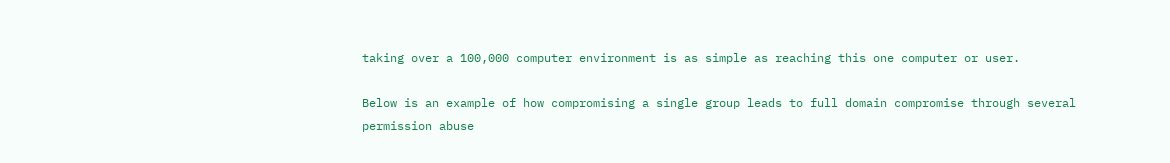taking over a 100,000 computer environment is as simple as reaching this one computer or user.

Below is an example of how compromising a single group leads to full domain compromise through several permission abuse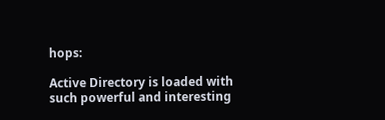hops:

Active Directory is loaded with such powerful and interesting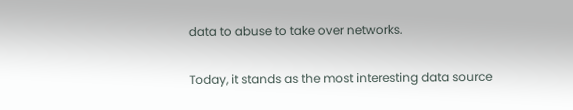data to abuse to take over networks.

Today, it stands as the most interesting data source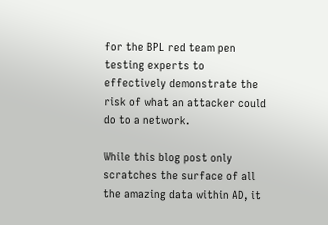for the BPL red team pen testing experts to effectively demonstrate the risk of what an attacker could do to a network.

While this blog post only scratches the surface of all the amazing data within AD, it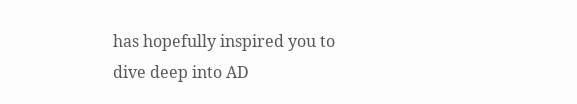has hopefully inspired you to dive deep into AD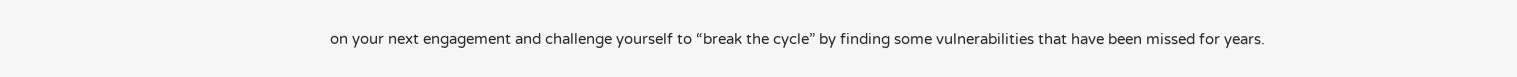on your next engagement and challenge yourself to “break the cycle” by finding some vulnerabilities that have been missed for years.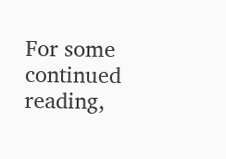For some continued reading,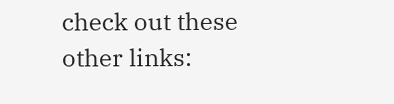check out these other links: